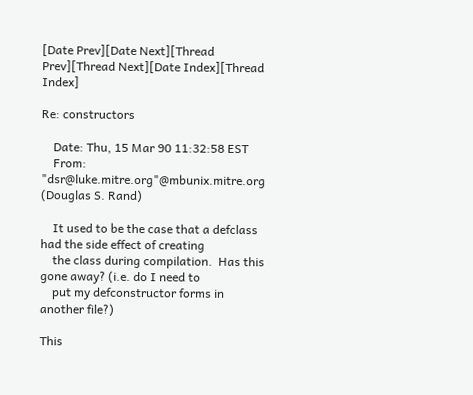[Date Prev][Date Next][Thread Prev][Thread Next][Date Index][Thread Index]

Re: constructors

    Date: Thu, 15 Mar 90 11:32:58 EST
    From: "dsr@luke.mitre.org"@mbunix.mitre.org (Douglas S. Rand)

    It used to be the case that a defclass had the side effect of creating
    the class during compilation.  Has this gone away? (i.e. do I need to
    put my defconstructor forms in another file?)

This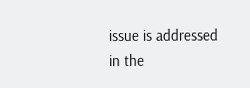issue is addressed in the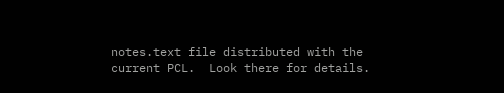notes.text file distributed with the
current PCL.  Look there for details.